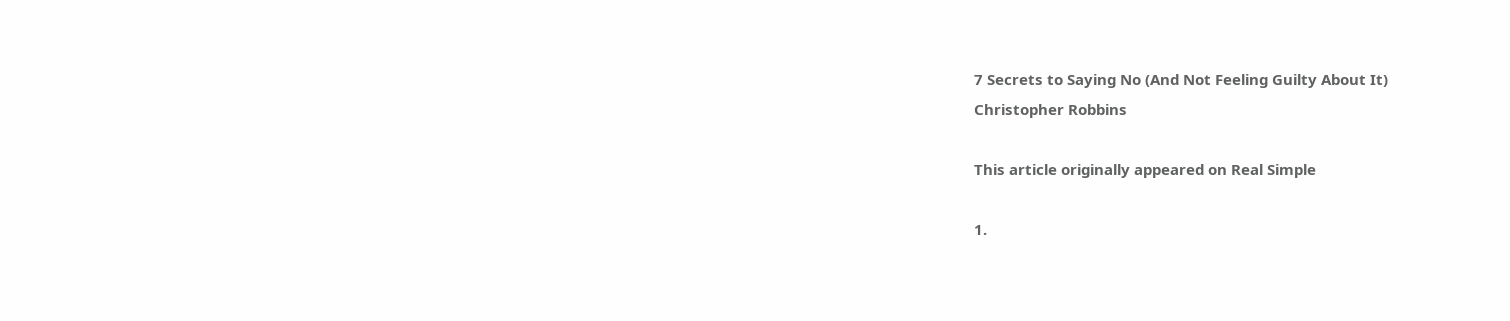7 Secrets to Saying No (And Not Feeling Guilty About It)
Christopher Robbins

This article originally appeared on Real Simple

1.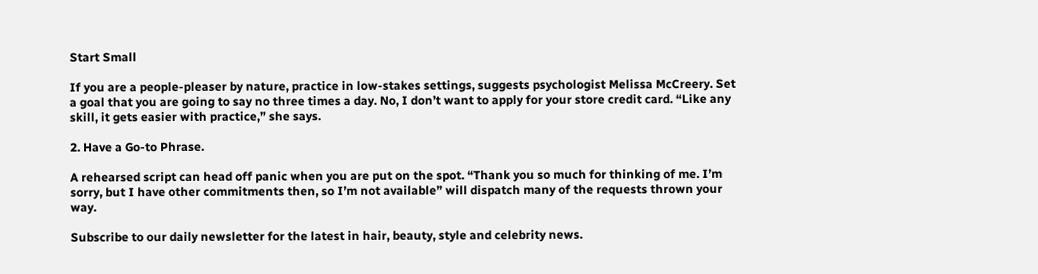Start Small

If you are a people-pleaser by nature, practice in low-stakes settings, suggests psychologist Melissa McCreery. Set a goal that you are going to say no three times a day. No, I don’t want to apply for your store credit card. “Like any skill, it gets easier with practice,” she says.

2. Have a Go-to Phrase.

A rehearsed script can head off panic when you are put on the spot. “Thank you so much for thinking of me. I’m sorry, but I have other commitments then, so I’m not available” will dispatch many of the requests thrown your way.

Subscribe to our daily newsletter for the latest in hair, beauty, style and celebrity news.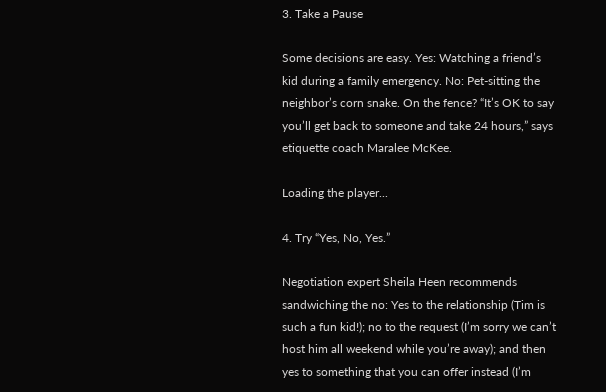3. Take a Pause

Some decisions are easy. Yes: Watching a friend’s kid during a family emergency. No: Pet-sitting the neighbor’s corn snake. On the fence? “It’s OK to say you’ll get back to someone and take 24 hours,” says etiquette coach Maralee McKee.

Loading the player...

4. Try “Yes, No, Yes.”

Negotiation expert Sheila Heen recommends sandwiching the no: Yes to the relationship (Tim is such a fun kid!); no to the request (I’m sorry we can’t host him all weekend while you’re away); and then yes to something that you can offer instead (I’m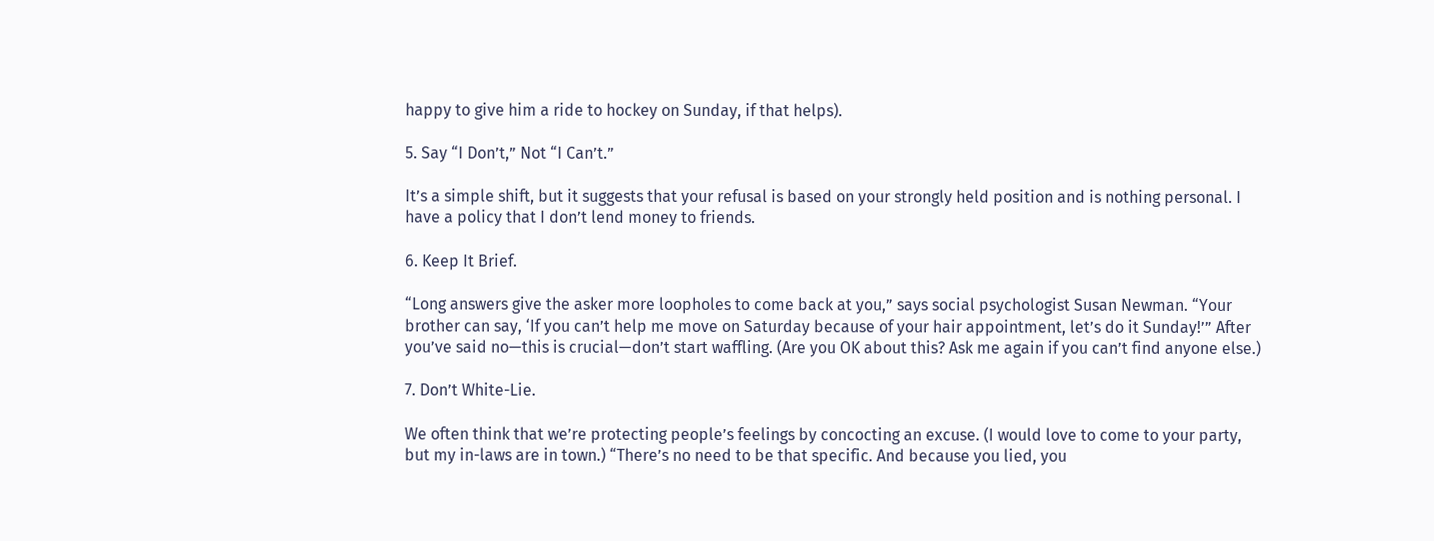happy to give him a ride to hockey on Sunday, if that helps).

5. Say “I Don’t,” Not “I Can’t.”

It’s a simple shift, but it suggests that your refusal is based on your strongly held position and is nothing personal. I have a policy that I don’t lend money to friends.

6. Keep It Brief.

“Long answers give the asker more loopholes to come back at you,” says social psychologist Susan Newman. “Your brother can say, ‘If you can’t help me move on Saturday because of your hair appointment, let’s do it Sunday!’” After you’ve said no—this is crucial—don’t start waffling. (Are you OK about this? Ask me again if you can’t find anyone else.)

7. Don’t White-Lie.

We often think that we’re protecting people’s feelings by concocting an excuse. (I would love to come to your party, but my in-laws are in town.) “There’s no need to be that specific. And because you lied, you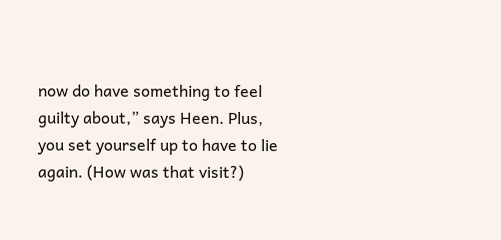now do have something to feel guilty about,” says Heen. Plus, you set yourself up to have to lie again. (How was that visit?)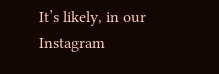It’s likely, in our Instagram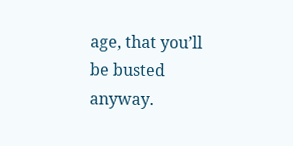age, that you’ll be busted anyway.